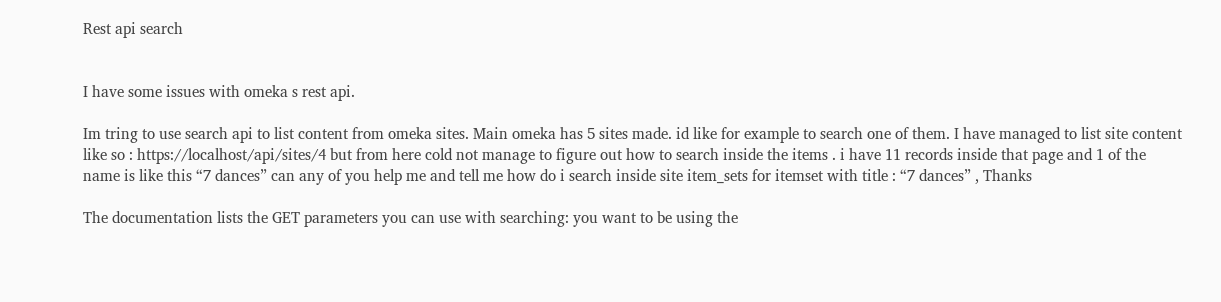Rest api search


I have some issues with omeka s rest api.

Im tring to use search api to list content from omeka sites. Main omeka has 5 sites made. id like for example to search one of them. I have managed to list site content like so : https://localhost/api/sites/4 but from here cold not manage to figure out how to search inside the items . i have 11 records inside that page and 1 of the name is like this “7 dances” can any of you help me and tell me how do i search inside site item_sets for itemset with title : “7 dances” , Thanks

The documentation lists the GET parameters you can use with searching: you want to be using the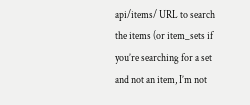api/items/ URL to search the items (or item_sets if you’re searching for a set and not an item, I’m not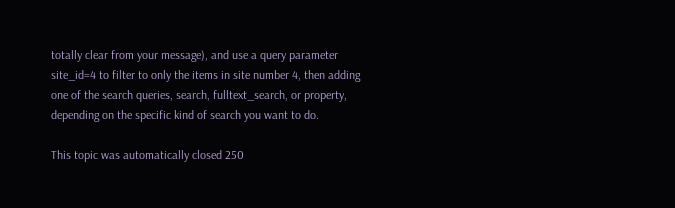totally clear from your message), and use a query parameter site_id=4 to filter to only the items in site number 4, then adding one of the search queries, search, fulltext_search, or property, depending on the specific kind of search you want to do.

This topic was automatically closed 250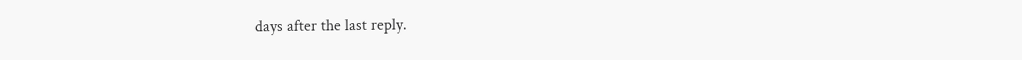days after the last reply.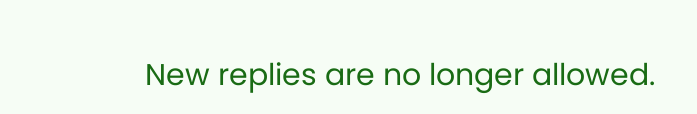New replies are no longer allowed.